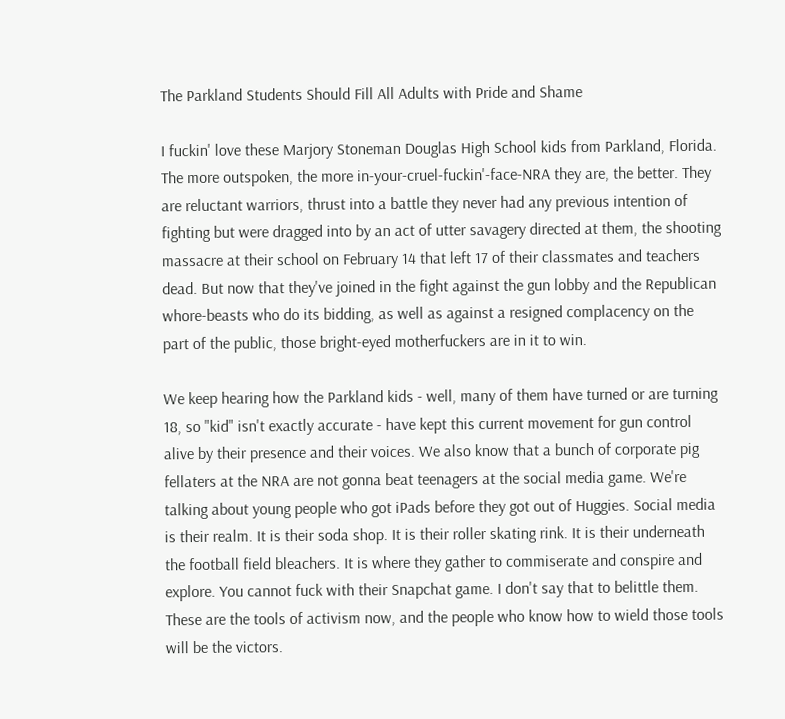The Parkland Students Should Fill All Adults with Pride and Shame

I fuckin' love these Marjory Stoneman Douglas High School kids from Parkland, Florida. The more outspoken, the more in-your-cruel-fuckin'-face-NRA they are, the better. They are reluctant warriors, thrust into a battle they never had any previous intention of fighting but were dragged into by an act of utter savagery directed at them, the shooting massacre at their school on February 14 that left 17 of their classmates and teachers dead. But now that they've joined in the fight against the gun lobby and the Republican whore-beasts who do its bidding, as well as against a resigned complacency on the part of the public, those bright-eyed motherfuckers are in it to win.

We keep hearing how the Parkland kids - well, many of them have turned or are turning 18, so "kid" isn't exactly accurate - have kept this current movement for gun control alive by their presence and their voices. We also know that a bunch of corporate pig fellaters at the NRA are not gonna beat teenagers at the social media game. We're talking about young people who got iPads before they got out of Huggies. Social media is their realm. It is their soda shop. It is their roller skating rink. It is their underneath the football field bleachers. It is where they gather to commiserate and conspire and explore. You cannot fuck with their Snapchat game. I don't say that to belittle them. These are the tools of activism now, and the people who know how to wield those tools will be the victors.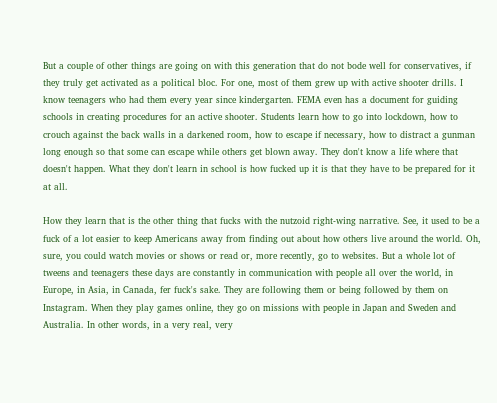But a couple of other things are going on with this generation that do not bode well for conservatives, if they truly get activated as a political bloc. For one, most of them grew up with active shooter drills. I know teenagers who had them every year since kindergarten. FEMA even has a document for guiding schools in creating procedures for an active shooter. Students learn how to go into lockdown, how to crouch against the back walls in a darkened room, how to escape if necessary, how to distract a gunman long enough so that some can escape while others get blown away. They don't know a life where that doesn't happen. What they don't learn in school is how fucked up it is that they have to be prepared for it at all.

How they learn that is the other thing that fucks with the nutzoid right-wing narrative. See, it used to be a fuck of a lot easier to keep Americans away from finding out about how others live around the world. Oh, sure, you could watch movies or shows or read or, more recently, go to websites. But a whole lot of tweens and teenagers these days are constantly in communication with people all over the world, in Europe, in Asia, in Canada, fer fuck's sake. They are following them or being followed by them on Instagram. When they play games online, they go on missions with people in Japan and Sweden and Australia. In other words, in a very real, very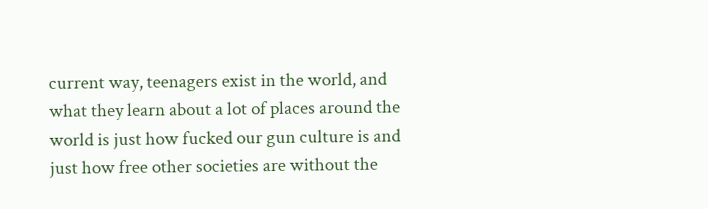current way, teenagers exist in the world, and what they learn about a lot of places around the world is just how fucked our gun culture is and just how free other societies are without the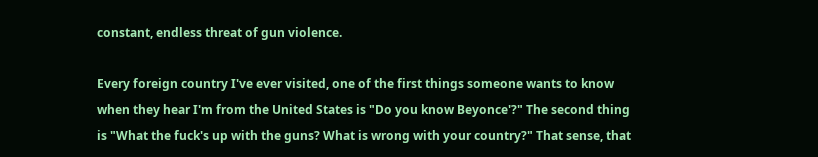constant, endless threat of gun violence.

Every foreign country I've ever visited, one of the first things someone wants to know when they hear I'm from the United States is "Do you know Beyonce'?" The second thing is "What the fuck's up with the guns? What is wrong with your country?" That sense, that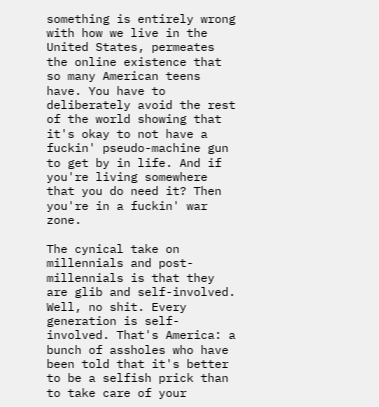something is entirely wrong with how we live in the United States, permeates the online existence that so many American teens have. You have to deliberately avoid the rest of the world showing that it's okay to not have a fuckin' pseudo-machine gun to get by in life. And if you're living somewhere that you do need it? Then you're in a fuckin' war zone.

The cynical take on millennials and post-millennials is that they are glib and self-involved. Well, no shit. Every generation is self-involved. That's America: a bunch of assholes who have been told that it's better to be a selfish prick than to take care of your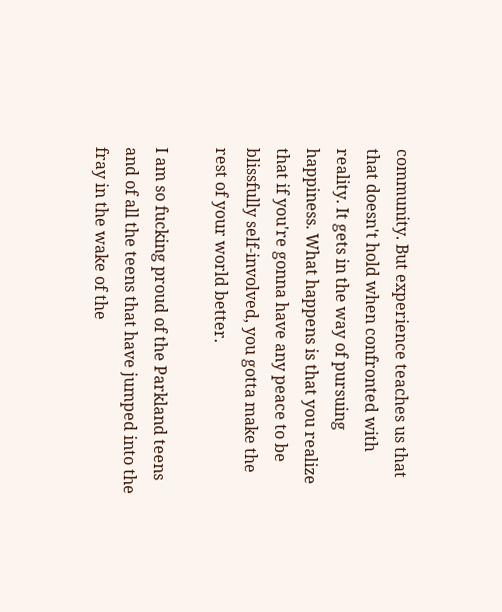community. But experience teaches us that that doesn't hold when confronted with reality. It gets in the way of pursuing happiness. What happens is that you realize that if you're gonna have any peace to be blissfully self-involved, you gotta make the rest of your world better.

I am so fucking proud of the Parkland teens and of all the teens that have jumped into the fray in the wake of the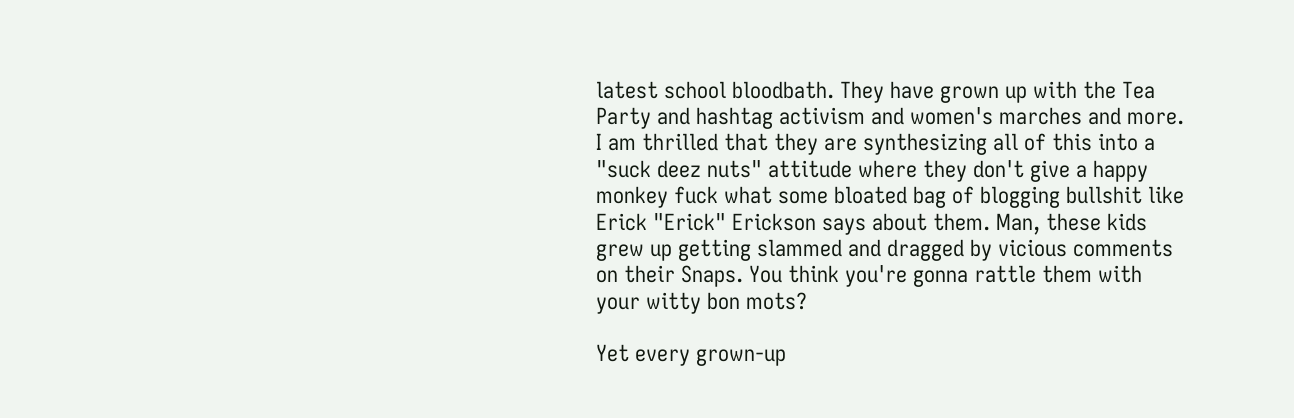latest school bloodbath. They have grown up with the Tea Party and hashtag activism and women's marches and more. I am thrilled that they are synthesizing all of this into a "suck deez nuts" attitude where they don't give a happy monkey fuck what some bloated bag of blogging bullshit like Erick "Erick" Erickson says about them. Man, these kids grew up getting slammed and dragged by vicious comments on their Snaps. You think you're gonna rattle them with your witty bon mots?

Yet every grown-up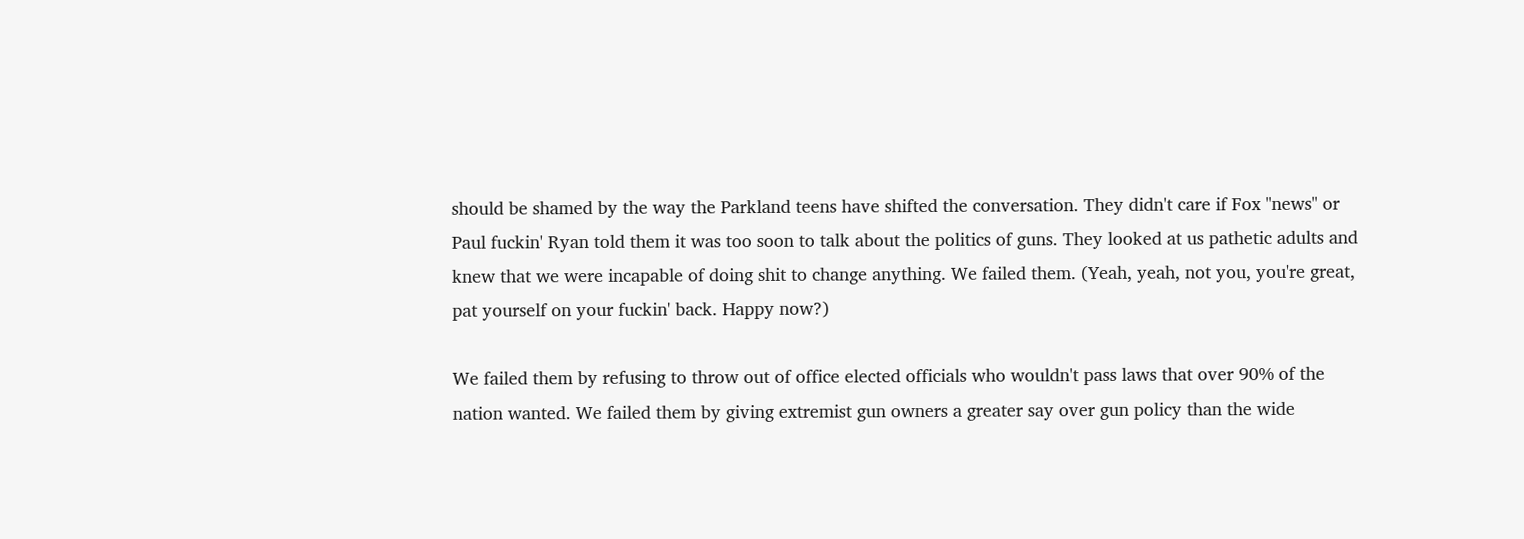should be shamed by the way the Parkland teens have shifted the conversation. They didn't care if Fox "news" or Paul fuckin' Ryan told them it was too soon to talk about the politics of guns. They looked at us pathetic adults and knew that we were incapable of doing shit to change anything. We failed them. (Yeah, yeah, not you, you're great, pat yourself on your fuckin' back. Happy now?)

We failed them by refusing to throw out of office elected officials who wouldn't pass laws that over 90% of the nation wanted. We failed them by giving extremist gun owners a greater say over gun policy than the wide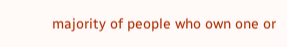majority of people who own one or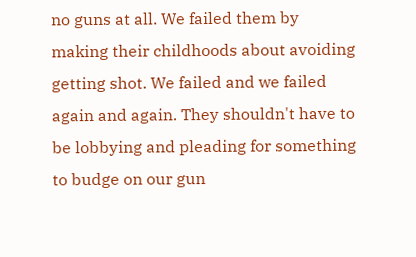no guns at all. We failed them by making their childhoods about avoiding getting shot. We failed and we failed again and again. They shouldn't have to be lobbying and pleading for something to budge on our gun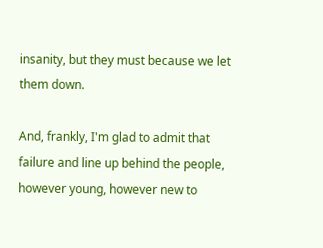insanity, but they must because we let them down.

And, frankly, I'm glad to admit that failure and line up behind the people, however young, however new to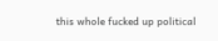this whole fucked up political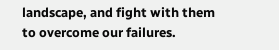landscape, and fight with them to overcome our failures.